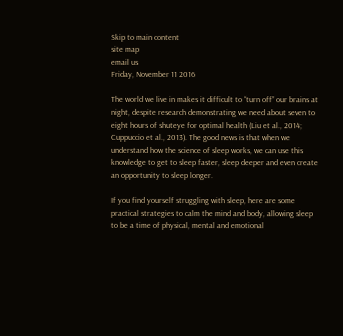Skip to main content
site map
email us
Friday, November 11 2016

The world we live in makes it difficult to “turn off” our brains at night, despite research demonstrating we need about seven to eight hours of shuteye for optimal health (Liu et al., 2014; Cuppuccio et al., 2013). The good news is that when we understand how the science of sleep works, we can use this knowledge to get to sleep faster, sleep deeper and even create an opportunity to sleep longer.

If you find yourself struggling with sleep, here are some practical strategies to calm the mind and body, allowing sleep to be a time of physical, mental and emotional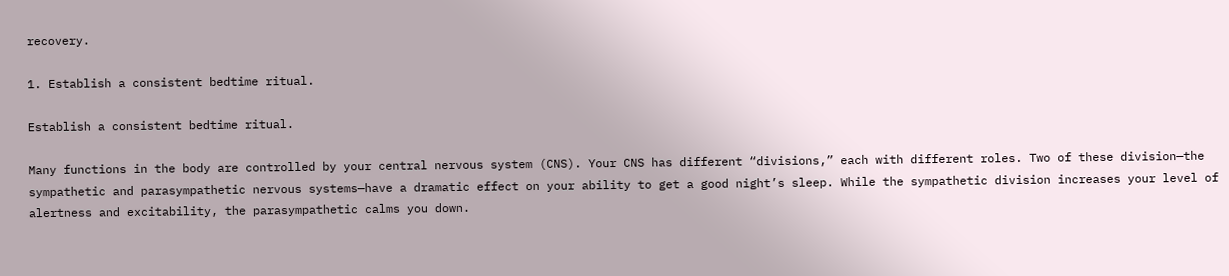recovery.

1. Establish a consistent bedtime ritual.

Establish a consistent bedtime ritual.

Many functions in the body are controlled by your central nervous system (CNS). Your CNS has different “divisions,” each with different roles. Two of these division—the sympathetic and parasympathetic nervous systems—have a dramatic effect on your ability to get a good night’s sleep. While the sympathetic division increases your level of alertness and excitability, the parasympathetic calms you down.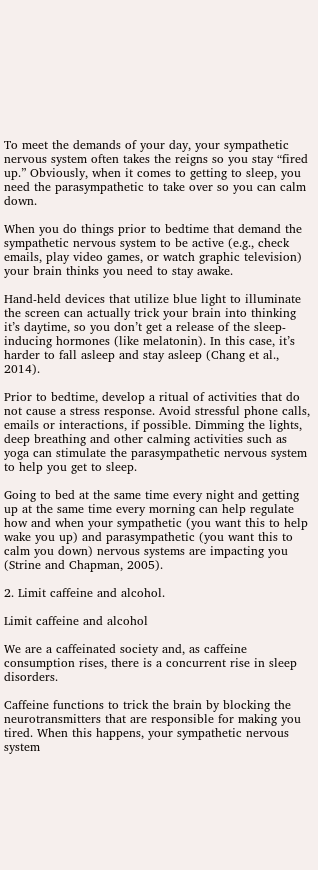To meet the demands of your day, your sympathetic nervous system often takes the reigns so you stay “fired up.” Obviously, when it comes to getting to sleep, you need the parasympathetic to take over so you can calm down.

When you do things prior to bedtime that demand the sympathetic nervous system to be active (e.g., check emails, play video games, or watch graphic television) your brain thinks you need to stay awake.

Hand-held devices that utilize blue light to illuminate the screen can actually trick your brain into thinking it’s daytime, so you don’t get a release of the sleep-inducing hormones (like melatonin). In this case, it’s harder to fall asleep and stay asleep (Chang et al., 2014).

Prior to bedtime, develop a ritual of activities that do not cause a stress response. Avoid stressful phone calls, emails or interactions, if possible. Dimming the lights, deep breathing and other calming activities such as yoga can stimulate the parasympathetic nervous system to help you get to sleep.

Going to bed at the same time every night and getting up at the same time every morning can help regulate how and when your sympathetic (you want this to help wake you up) and parasympathetic (you want this to calm you down) nervous systems are impacting you (Strine and Chapman, 2005).

2. Limit caffeine and alcohol.

Limit caffeine and alcohol

We are a caffeinated society and, as caffeine consumption rises, there is a concurrent rise in sleep disorders.

Caffeine functions to trick the brain by blocking the neurotransmitters that are responsible for making you tired. When this happens, your sympathetic nervous system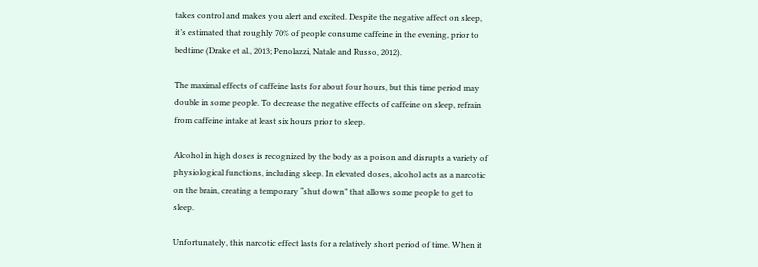takes control and makes you alert and excited. Despite the negative affect on sleep, it’s estimated that roughly 70% of people consume caffeine in the evening, prior to bedtime (Drake et al., 2013; Penolazzi, Natale and Russo, 2012).

The maximal effects of caffeine lasts for about four hours, but this time period may double in some people. To decrease the negative effects of caffeine on sleep, refrain from caffeine intake at least six hours prior to sleep.

Alcohol in high doses is recognized by the body as a poison and disrupts a variety of physiological functions, including sleep. In elevated doses, alcohol acts as a narcotic on the brain, creating a temporary “shut down” that allows some people to get to sleep.

Unfortunately, this narcotic effect lasts for a relatively short period of time. When it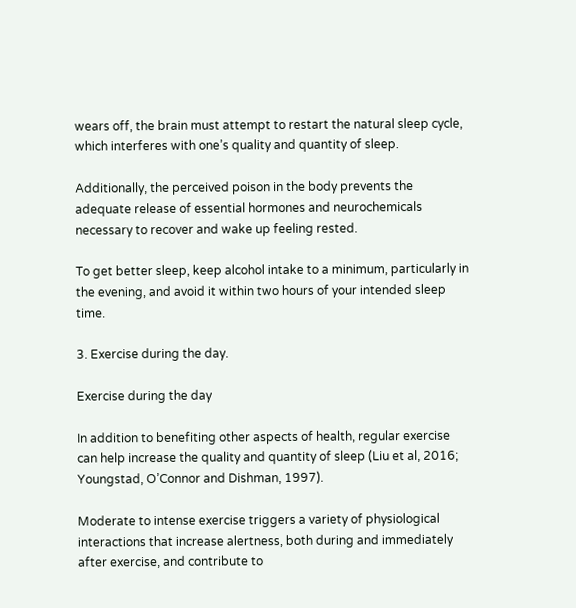wears off, the brain must attempt to restart the natural sleep cycle, which interferes with one’s quality and quantity of sleep.

Additionally, the perceived poison in the body prevents the adequate release of essential hormones and neurochemicals necessary to recover and wake up feeling rested.

To get better sleep, keep alcohol intake to a minimum, particularly in the evening, and avoid it within two hours of your intended sleep time.

3. Exercise during the day.

Exercise during the day

In addition to benefiting other aspects of health, regular exercise can help increase the quality and quantity of sleep (Liu et al, 2016; Youngstad, O’Connor and Dishman, 1997).

Moderate to intense exercise triggers a variety of physiological interactions that increase alertness, both during and immediately after exercise, and contribute to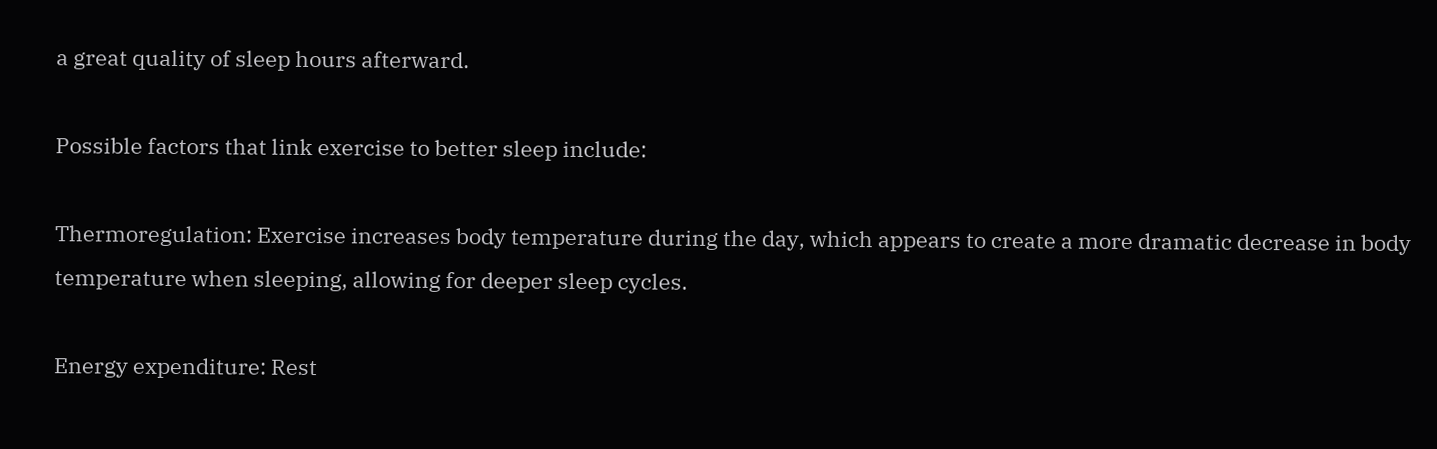a great quality of sleep hours afterward.

Possible factors that link exercise to better sleep include:

Thermoregulation: Exercise increases body temperature during the day, which appears to create a more dramatic decrease in body temperature when sleeping, allowing for deeper sleep cycles.

Energy expenditure: Rest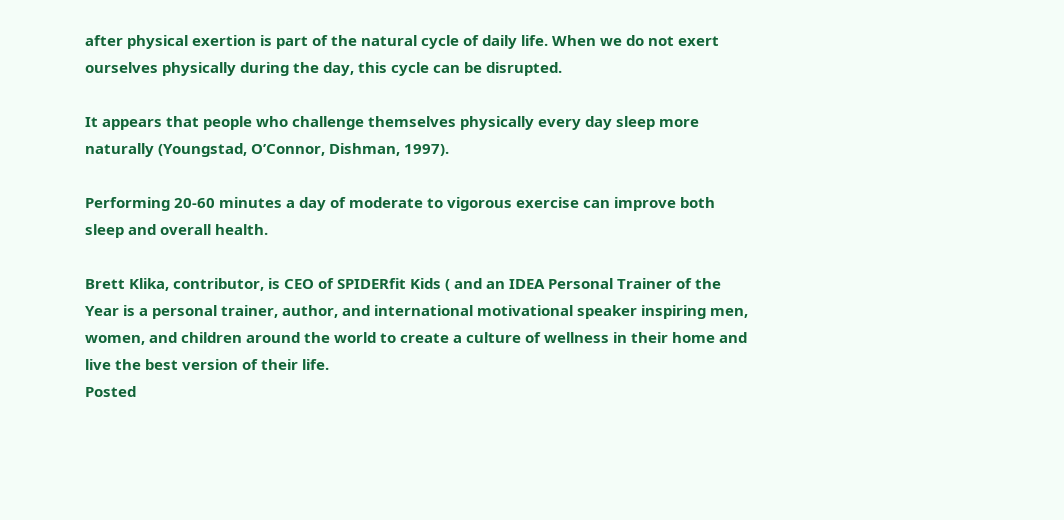after physical exertion is part of the natural cycle of daily life. When we do not exert ourselves physically during the day, this cycle can be disrupted.

It appears that people who challenge themselves physically every day sleep more naturally (Youngstad, O’Connor, Dishman, 1997).

Performing 20-60 minutes a day of moderate to vigorous exercise can improve both sleep and overall health.

Brett Klika, contributor, is CEO of SPIDERfit Kids ( and an IDEA Personal Trainer of the Year is a personal trainer, author, and international motivational speaker inspiring men, women, and children around the world to create a culture of wellness in their home and live the best version of their life.
Posted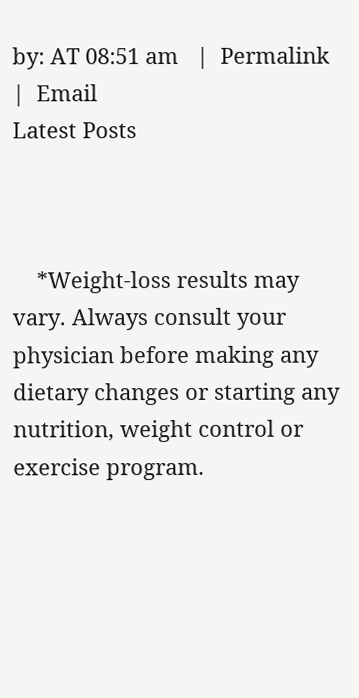by: AT 08:51 am   |  Permalink   |  Email
Latest Posts



    *Weight-loss results may vary. Always consult your physician before making any dietary changes or starting any nutrition, weight control or exercise program.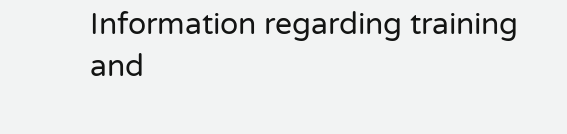Information regarding training and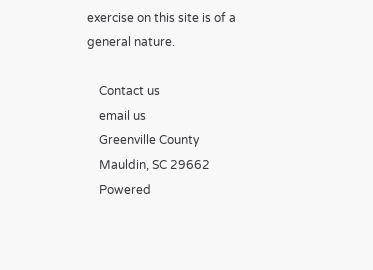exercise on this site is of a general nature.

    Contact us
    email us
    Greenville County
    Mauldin, SC 29662
    Powered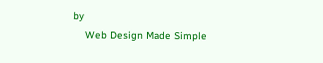by
    Web Design Made Simple